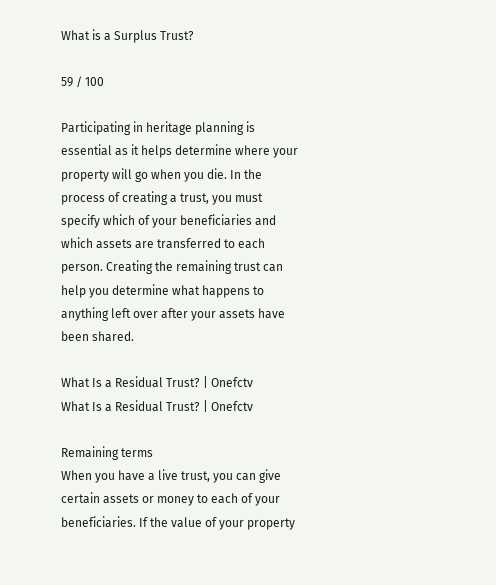What is a Surplus Trust?

59 / 100

Participating in heritage planning is essential as it helps determine where your property will go when you die. In the process of creating a trust, you must specify which of your beneficiaries and which assets are transferred to each person. Creating the remaining trust can help you determine what happens to anything left over after your assets have been shared.

What Is a Residual Trust? | Onefctv
What Is a Residual Trust? | Onefctv

Remaining terms
When you have a live trust, you can give certain assets or money to each of your beneficiaries. If the value of your property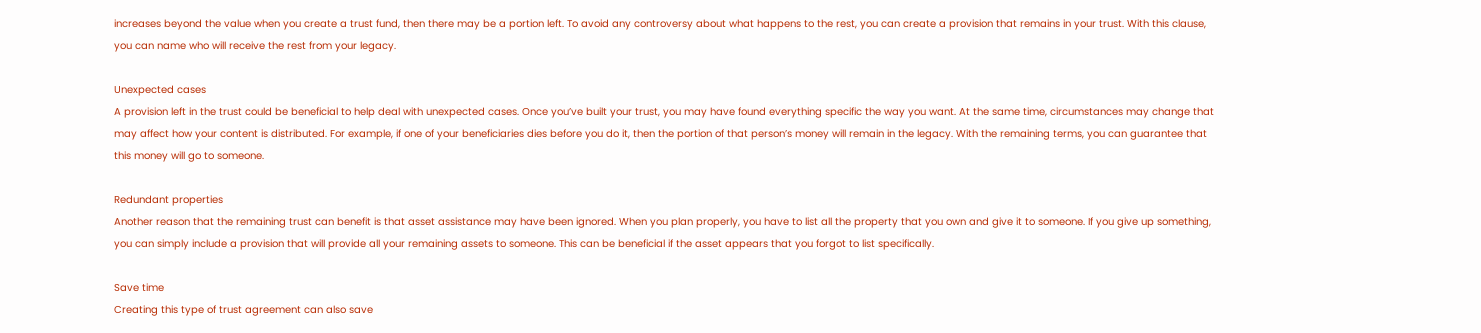increases beyond the value when you create a trust fund, then there may be a portion left. To avoid any controversy about what happens to the rest, you can create a provision that remains in your trust. With this clause, you can name who will receive the rest from your legacy.

Unexpected cases
A provision left in the trust could be beneficial to help deal with unexpected cases. Once you’ve built your trust, you may have found everything specific the way you want. At the same time, circumstances may change that may affect how your content is distributed. For example, if one of your beneficiaries dies before you do it, then the portion of that person’s money will remain in the legacy. With the remaining terms, you can guarantee that this money will go to someone.

Redundant properties
Another reason that the remaining trust can benefit is that asset assistance may have been ignored. When you plan properly, you have to list all the property that you own and give it to someone. If you give up something, you can simply include a provision that will provide all your remaining assets to someone. This can be beneficial if the asset appears that you forgot to list specifically.

Save time
Creating this type of trust agreement can also save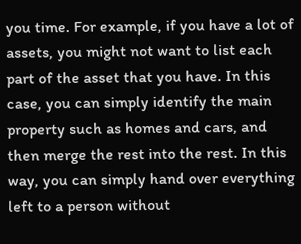you time. For example, if you have a lot of assets, you might not want to list each part of the asset that you have. In this case, you can simply identify the main property such as homes and cars, and then merge the rest into the rest. In this way, you can simply hand over everything left to a person without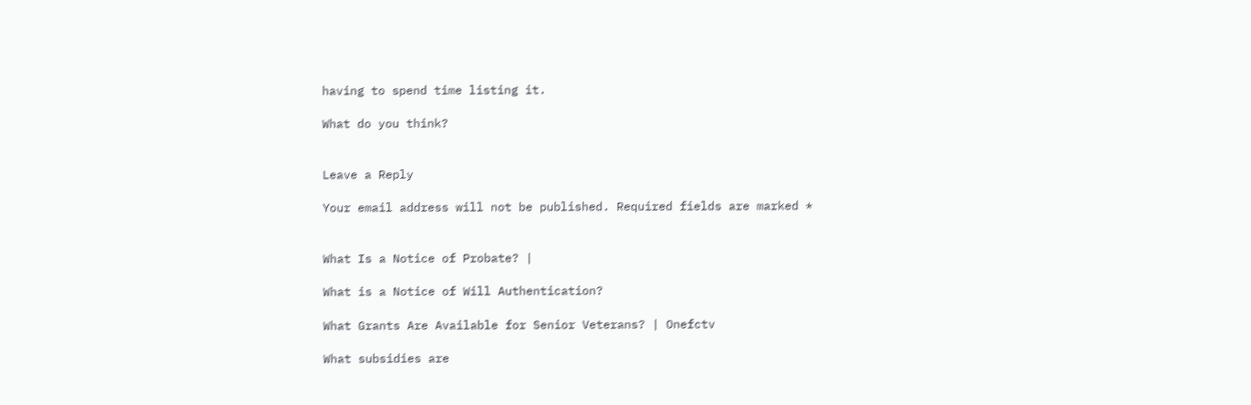having to spend time listing it.

What do you think?


Leave a Reply

Your email address will not be published. Required fields are marked *


What Is a Notice of Probate? |

What is a Notice of Will Authentication?

What Grants Are Available for Senior Veterans? | Onefctv

What subsidies are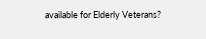available for Elderly Veterans?